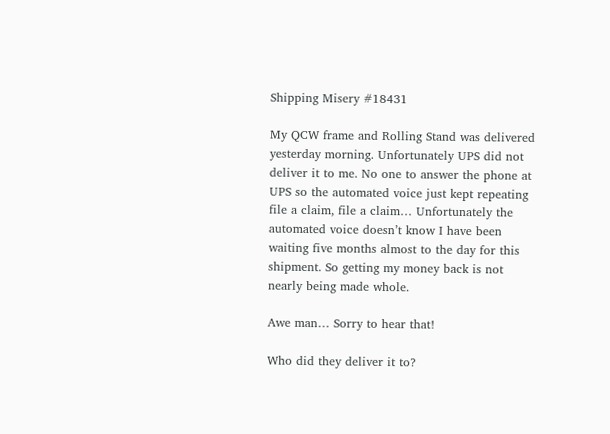Shipping Misery #18431

My QCW frame and Rolling Stand was delivered yesterday morning. Unfortunately UPS did not deliver it to me. No one to answer the phone at UPS so the automated voice just kept repeating file a claim, file a claim… Unfortunately the automated voice doesn’t know I have been waiting five months almost to the day for this shipment. So getting my money back is not nearly being made whole.

Awe man… Sorry to hear that!

Who did they deliver it to?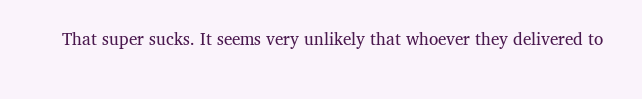That super sucks. It seems very unlikely that whoever they delivered to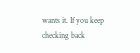wants it. If you keep checking back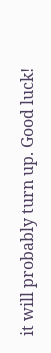it will probably turn up. Good luck!